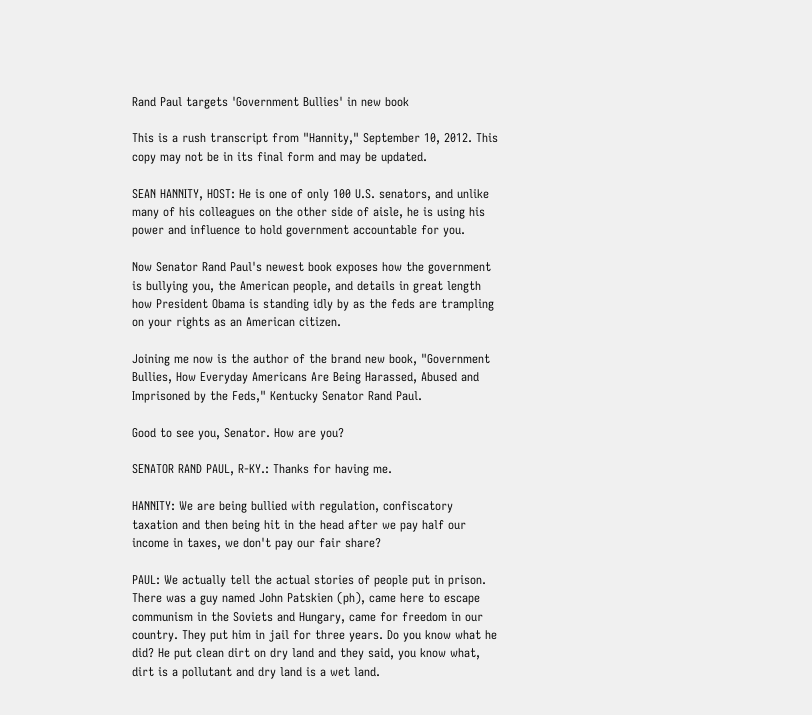Rand Paul targets 'Government Bullies' in new book

This is a rush transcript from "Hannity," September 10, 2012. This copy may not be in its final form and may be updated.

SEAN HANNITY, HOST: He is one of only 100 U.S. senators, and unlike many of his colleagues on the other side of aisle, he is using his power and influence to hold government accountable for you.

Now Senator Rand Paul's newest book exposes how the government is bullying you, the American people, and details in great length how President Obama is standing idly by as the feds are trampling on your rights as an American citizen.

Joining me now is the author of the brand new book, "Government Bullies, How Everyday Americans Are Being Harassed, Abused and Imprisoned by the Feds," Kentucky Senator Rand Paul.

Good to see you, Senator. How are you?

SENATOR RAND PAUL, R-KY.: Thanks for having me.

HANNITY: We are being bullied with regulation, confiscatory taxation and then being hit in the head after we pay half our income in taxes, we don't pay our fair share?

PAUL: We actually tell the actual stories of people put in prison. There was a guy named John Patskien (ph), came here to escape communism in the Soviets and Hungary, came for freedom in our country. They put him in jail for three years. Do you know what he did? He put clean dirt on dry land and they said, you know what, dirt is a pollutant and dry land is a wet land.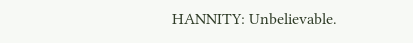HANNITY: Unbelievable.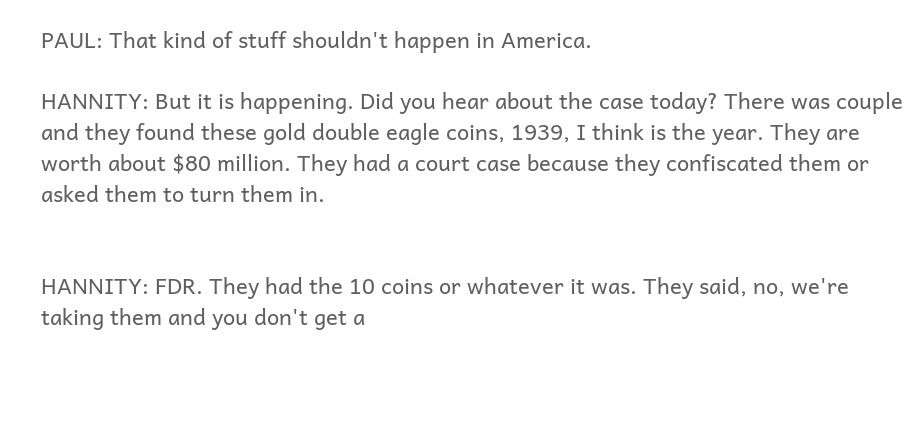PAUL: That kind of stuff shouldn't happen in America.

HANNITY: But it is happening. Did you hear about the case today? There was couple and they found these gold double eagle coins, 1939, I think is the year. They are worth about $80 million. They had a court case because they confiscated them or asked them to turn them in.


HANNITY: FDR. They had the 10 coins or whatever it was. They said, no, we're taking them and you don't get a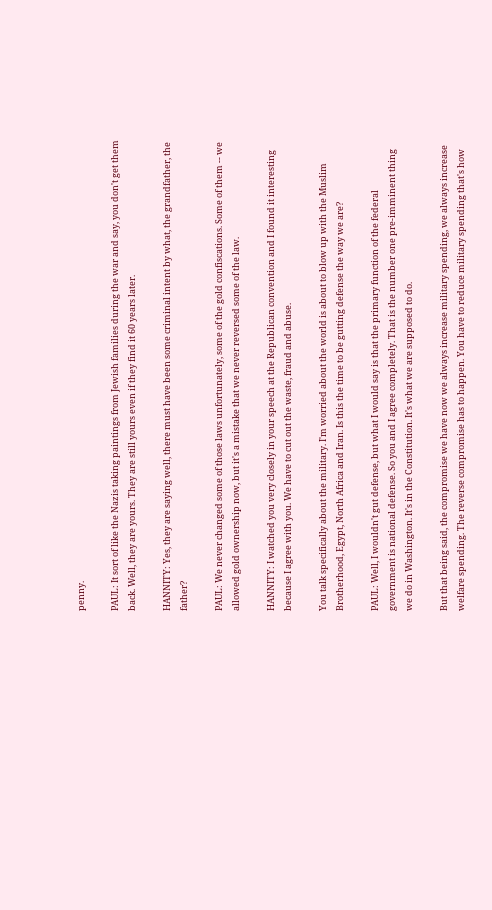penny.

PAUL: It sort of like the Nazis taking paintings from Jewish families during the war and say, you don't get them back. Well, they are yours. They are still yours even if they find it 60 years later.

HANNITY: Yes, they are saying well, there must have been some criminal intent by what, the grandfather, the father?

PAUL: We never changed some of those laws unfortunately, some of the gold confiscations. Some of them -- we allowed gold ownership now, but it's a mistake that we never reversed some of the law.

HANNITY: I watched you very closely in your speech at the Republican convention and I found it interesting because I agree with you. We have to cut out the waste, fraud and abuse.

You talk specifically about the military. I'm worried about the world is about to blow up with the Muslim Brotherhood, Egypt, North Africa and Iran. Is this the time to be gutting defense the way we are?

PAUL: Well, I wouldn't gut defense, but what I would say is that the primary function of the federal government is national defense. So you and I agree completely. That is the number one pre-imminent thing we do in Washington. It's in the Constitution. It's what we are supposed to do.

But that being said, the compromise we have now we always increase military spending, we always increase welfare spending. The reverse compromise has to happen. You have to reduce military spending that's how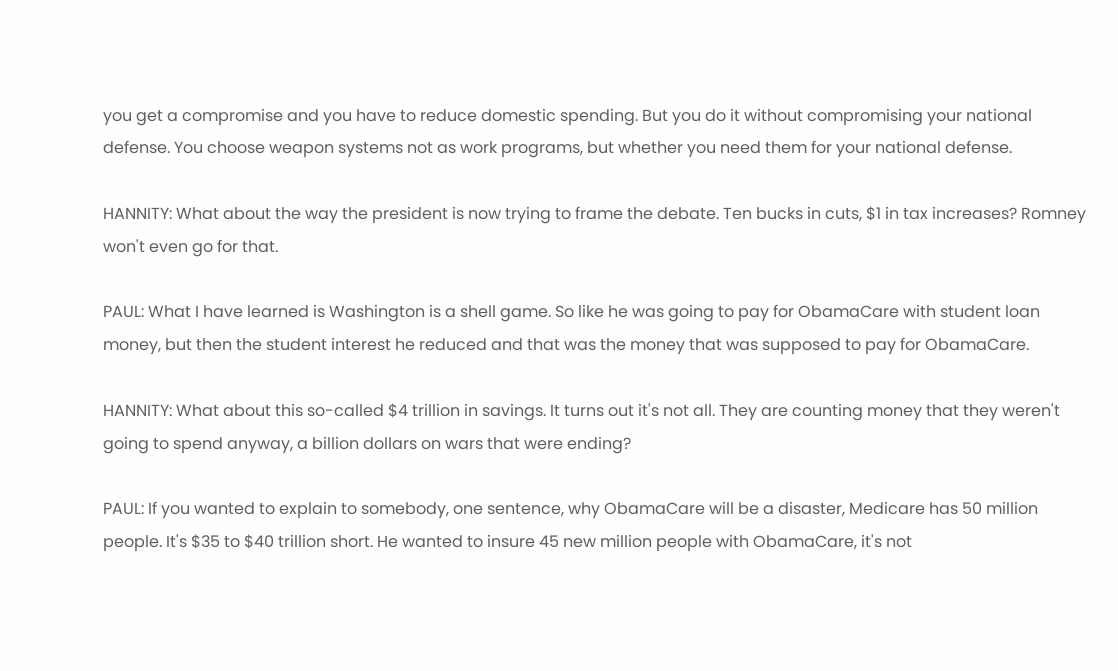you get a compromise and you have to reduce domestic spending. But you do it without compromising your national defense. You choose weapon systems not as work programs, but whether you need them for your national defense.

HANNITY: What about the way the president is now trying to frame the debate. Ten bucks in cuts, $1 in tax increases? Romney won't even go for that.

PAUL: What I have learned is Washington is a shell game. So like he was going to pay for ObamaCare with student loan money, but then the student interest he reduced and that was the money that was supposed to pay for ObamaCare.

HANNITY: What about this so-called $4 trillion in savings. It turns out it's not all. They are counting money that they weren't going to spend anyway, a billion dollars on wars that were ending?

PAUL: If you wanted to explain to somebody, one sentence, why ObamaCare will be a disaster, Medicare has 50 million people. It's $35 to $40 trillion short. He wanted to insure 45 new million people with ObamaCare, it's not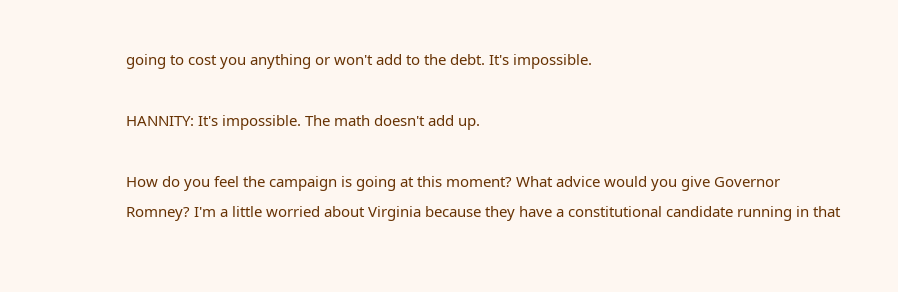going to cost you anything or won't add to the debt. It's impossible.

HANNITY: It's impossible. The math doesn't add up.

How do you feel the campaign is going at this moment? What advice would you give Governor Romney? I'm a little worried about Virginia because they have a constitutional candidate running in that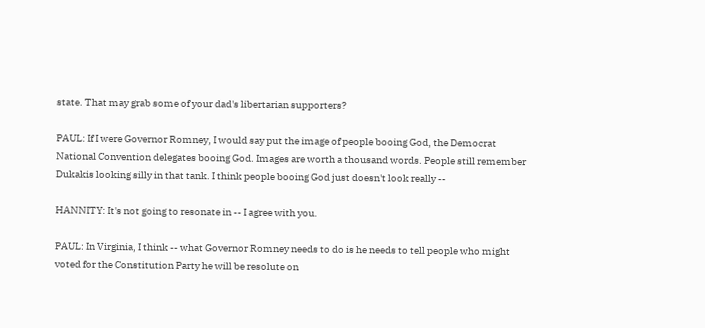state. That may grab some of your dad's libertarian supporters?

PAUL: If I were Governor Romney, I would say put the image of people booing God, the Democrat National Convention delegates booing God. Images are worth a thousand words. People still remember Dukakis looking silly in that tank. I think people booing God just doesn't look really --

HANNITY: It's not going to resonate in -- I agree with you.

PAUL: In Virginia, I think -- what Governor Romney needs to do is he needs to tell people who might voted for the Constitution Party he will be resolute on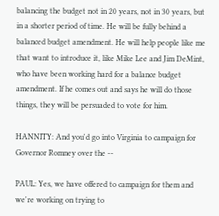balancing the budget not in 20 years, not in 30 years, but in a shorter period of time. He will be fully behind a balanced budget amendment. He will help people like me that want to introduce it, like Mike Lee and Jim DeMint, who have been working hard for a balance budget amendment. If he comes out and says he will do those things, they will be persuaded to vote for him.

HANNITY: And you'd go into Virginia to campaign for Governor Romney over the --

PAUL: Yes, we have offered to campaign for them and we're working on trying to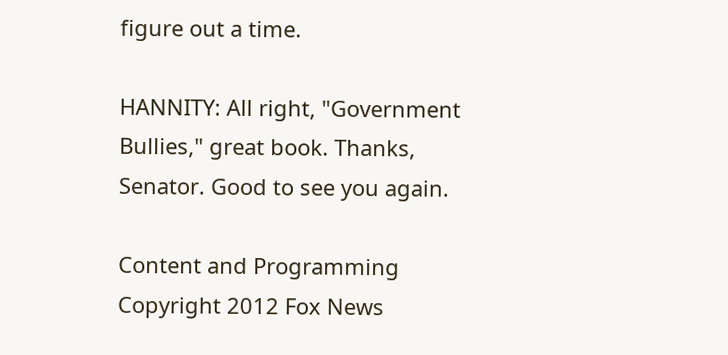figure out a time.

HANNITY: All right, "Government Bullies," great book. Thanks, Senator. Good to see you again.

Content and Programming Copyright 2012 Fox News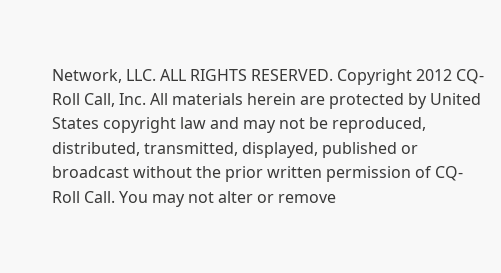Network, LLC. ALL RIGHTS RESERVED. Copyright 2012 CQ-Roll Call, Inc. All materials herein are protected by United States copyright law and may not be reproduced, distributed, transmitted, displayed, published or broadcast without the prior written permission of CQ-Roll Call. You may not alter or remove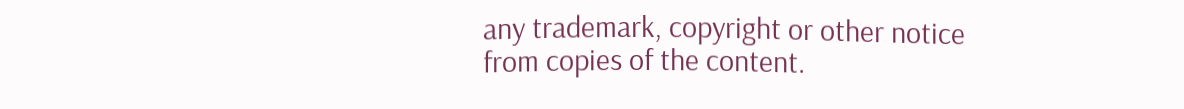any trademark, copyright or other notice from copies of the content.